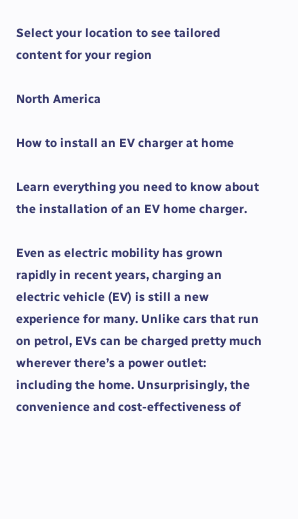Select your location to see tailored content for your region

North America

How to install an EV charger at home

Learn everything you need to know about the installation of an EV home charger.

Even as electric mobility has grown rapidly in recent years, charging an electric vehicle (EV) is still a new experience for many. Unlike cars that run on petrol, EVs can be charged pretty much wherever there’s a power outlet: including the home. Unsurprisingly, the convenience and cost-effectiveness of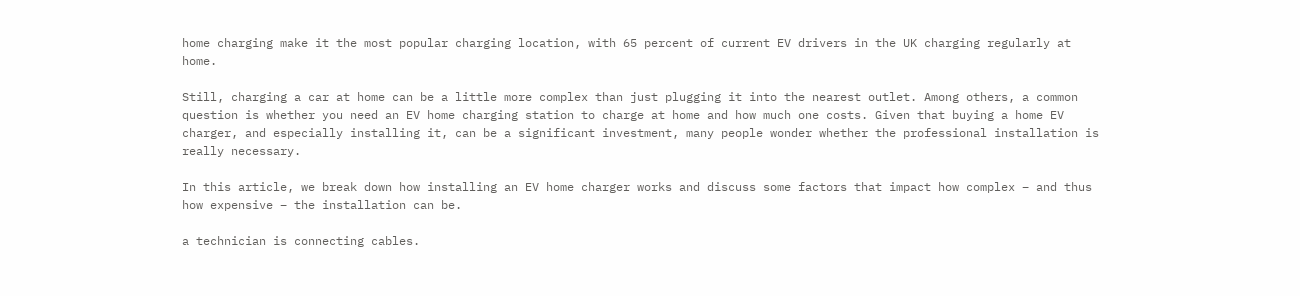home charging make it the most popular charging location, with 65 percent of current EV drivers in the UK charging regularly at home.

Still, charging a car at home can be a little more complex than just plugging it into the nearest outlet. Among others, a common question is whether you need an EV home charging station to charge at home and how much one costs. Given that buying a home EV charger, and especially installing it, can be a significant investment, many people wonder whether the professional installation is really necessary.

In this article, we break down how installing an EV home charger works and discuss some factors that impact how complex – and thus how expensive – the installation can be.

a technician is connecting cables.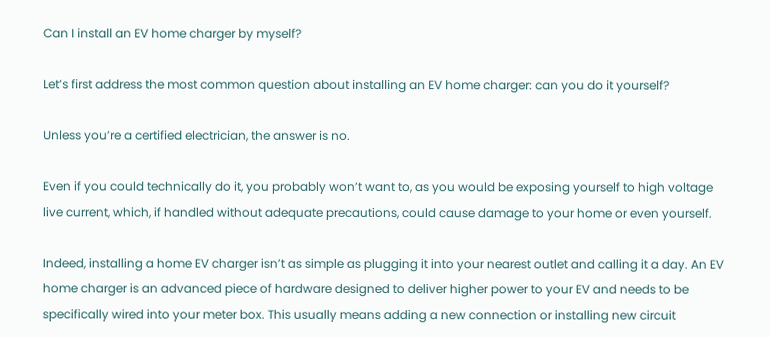Can I install an EV home charger by myself?

Let’s first address the most common question about installing an EV home charger: can you do it yourself?

Unless you’re a certified electrician, the answer is no.

Even if you could technically do it, you probably won’t want to, as you would be exposing yourself to high voltage live current, which, if handled without adequate precautions, could cause damage to your home or even yourself.

Indeed, installing a home EV charger isn’t as simple as plugging it into your nearest outlet and calling it a day. An EV home charger is an advanced piece of hardware designed to deliver higher power to your EV and needs to be specifically wired into your meter box. This usually means adding a new connection or installing new circuit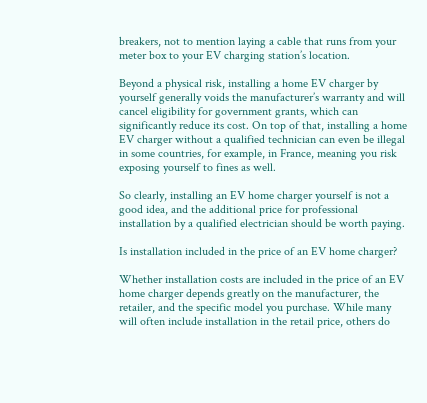breakers, not to mention laying a cable that runs from your meter box to your EV charging station’s location.

Beyond a physical risk, installing a home EV charger by yourself generally voids the manufacturer’s warranty and will cancel eligibility for government grants, which can significantly reduce its cost. On top of that, installing a home EV charger without a qualified technician can even be illegal in some countries, for example, in France, meaning you risk exposing yourself to fines as well.

So clearly, installing an EV home charger yourself is not a good idea, and the additional price for professional installation by a qualified electrician should be worth paying.

Is installation included in the price of an EV home charger?

Whether installation costs are included in the price of an EV home charger depends greatly on the manufacturer, the retailer, and the specific model you purchase. While many will often include installation in the retail price, others do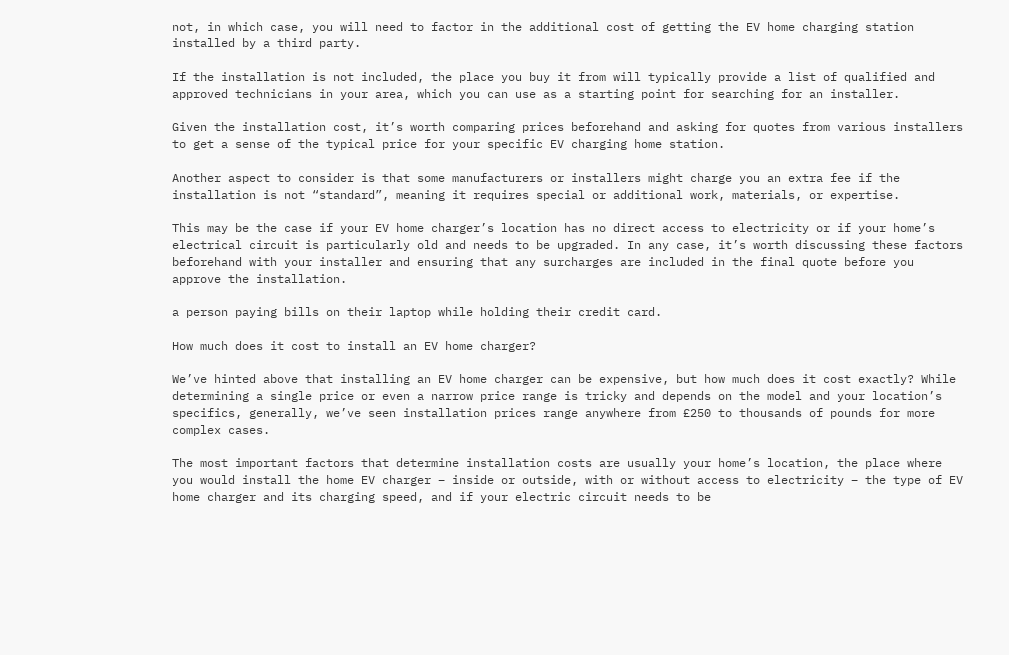not, in which case, you will need to factor in the additional cost of getting the EV home charging station installed by a third party.

If the installation is not included, the place you buy it from will typically provide a list of qualified and approved technicians in your area, which you can use as a starting point for searching for an installer.

Given the installation cost, it’s worth comparing prices beforehand and asking for quotes from various installers to get a sense of the typical price for your specific EV charging home station.

Another aspect to consider is that some manufacturers or installers might charge you an extra fee if the installation is not “standard”, meaning it requires special or additional work, materials, or expertise.

This may be the case if your EV home charger’s location has no direct access to electricity or if your home’s electrical circuit is particularly old and needs to be upgraded. In any case, it’s worth discussing these factors beforehand with your installer and ensuring that any surcharges are included in the final quote before you approve the installation.

a person paying bills on their laptop while holding their credit card.

How much does it cost to install an EV home charger?

We’ve hinted above that installing an EV home charger can be expensive, but how much does it cost exactly? While determining a single price or even a narrow price range is tricky and depends on the model and your location’s specifics, generally, we’ve seen installation prices range anywhere from £250 to thousands of pounds for more complex cases.

The most important factors that determine installation costs are usually your home’s location, the place where you would install the home EV charger – inside or outside, with or without access to electricity – the type of EV home charger and its charging speed, and if your electric circuit needs to be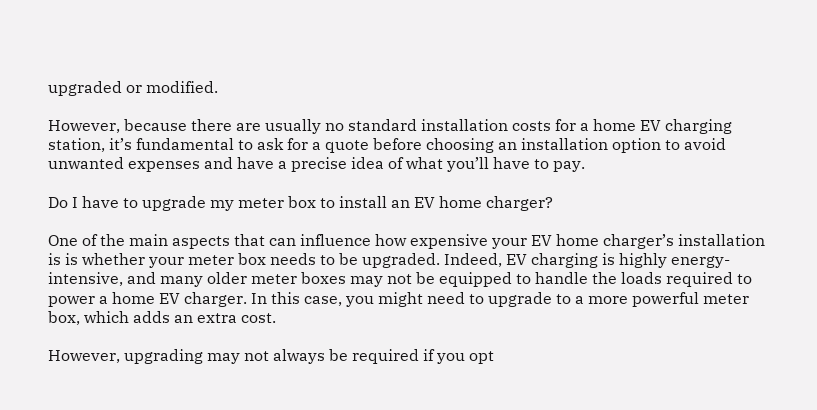upgraded or modified.

However, because there are usually no standard installation costs for a home EV charging station, it’s fundamental to ask for a quote before choosing an installation option to avoid unwanted expenses and have a precise idea of what you’ll have to pay.

Do I have to upgrade my meter box to install an EV home charger?

One of the main aspects that can influence how expensive your EV home charger’s installation is is whether your meter box needs to be upgraded. Indeed, EV charging is highly energy-intensive, and many older meter boxes may not be equipped to handle the loads required to power a home EV charger. In this case, you might need to upgrade to a more powerful meter box, which adds an extra cost.

However, upgrading may not always be required if you opt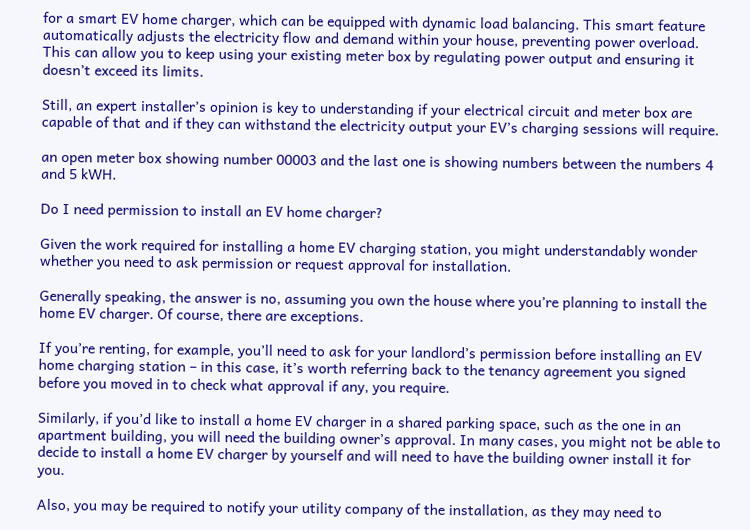for a smart EV home charger, which can be equipped with dynamic load balancing. This smart feature automatically adjusts the electricity flow and demand within your house, preventing power overload. This can allow you to keep using your existing meter box by regulating power output and ensuring it doesn’t exceed its limits.

Still, an expert installer’s opinion is key to understanding if your electrical circuit and meter box are capable of that and if they can withstand the electricity output your EV’s charging sessions will require.

an open meter box showing number 00003 and the last one is showing numbers between the numbers 4 and 5 kWH.

Do I need permission to install an EV home charger?

Given the work required for installing a home EV charging station, you might understandably wonder whether you need to ask permission or request approval for installation.

Generally speaking, the answer is no, assuming you own the house where you’re planning to install the home EV charger. Of course, there are exceptions.

If you’re renting, for example, you’ll need to ask for your landlord’s permission before installing an EV home charging station – in this case, it’s worth referring back to the tenancy agreement you signed before you moved in to check what approval if any, you require.

Similarly, if you’d like to install a home EV charger in a shared parking space, such as the one in an apartment building, you will need the building owner’s approval. In many cases, you might not be able to decide to install a home EV charger by yourself and will need to have the building owner install it for you.

Also, you may be required to notify your utility company of the installation, as they may need to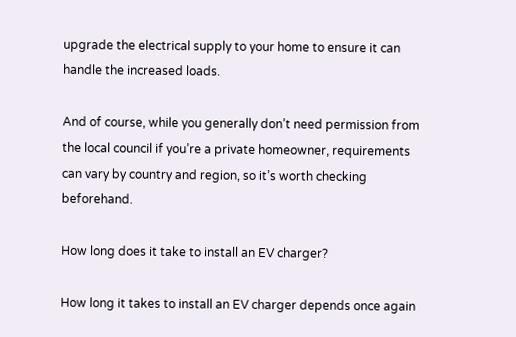upgrade the electrical supply to your home to ensure it can handle the increased loads.

And of course, while you generally don’t need permission from the local council if you’re a private homeowner, requirements can vary by country and region, so it’s worth checking beforehand.

How long does it take to install an EV charger?

How long it takes to install an EV charger depends once again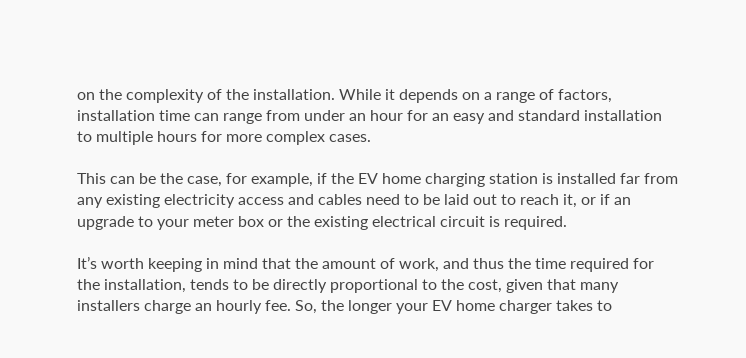on the complexity of the installation. While it depends on a range of factors, installation time can range from under an hour for an easy and standard installation to multiple hours for more complex cases.

This can be the case, for example, if the EV home charging station is installed far from any existing electricity access and cables need to be laid out to reach it, or if an upgrade to your meter box or the existing electrical circuit is required.

It’s worth keeping in mind that the amount of work, and thus the time required for the installation, tends to be directly proportional to the cost, given that many installers charge an hourly fee. So, the longer your EV home charger takes to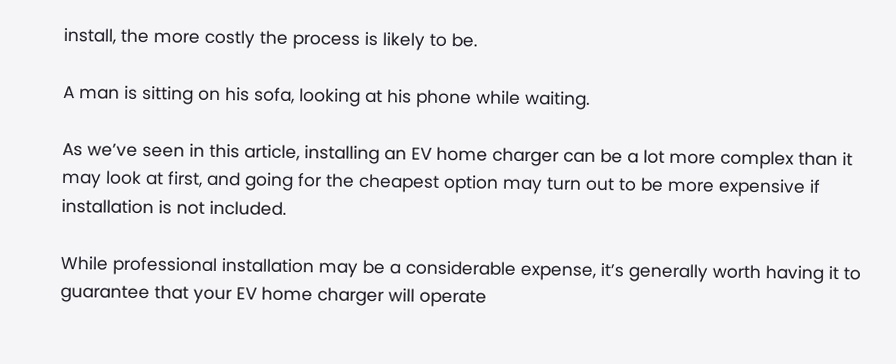install, the more costly the process is likely to be.

A man is sitting on his sofa, looking at his phone while waiting.

As we’ve seen in this article, installing an EV home charger can be a lot more complex than it may look at first, and going for the cheapest option may turn out to be more expensive if installation is not included.

While professional installation may be a considerable expense, it’s generally worth having it to guarantee that your EV home charger will operate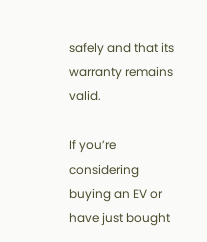safely and that its warranty remains valid.

If you’re considering buying an EV or have just bought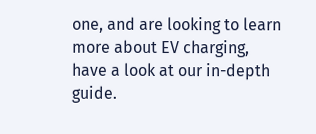one, and are looking to learn more about EV charging, have a look at our in-depth guide.